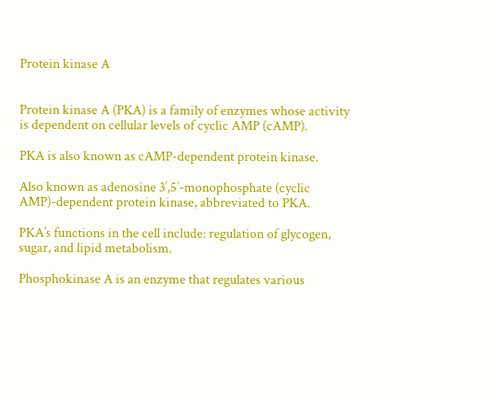Protein kinase A


Protein kinase A (PKA) is a family of enzymes whose activity is dependent on cellular levels of cyclic AMP (cAMP).

PKA is also known as cAMP-dependent protein kinase.

Also known as adenosine 3′,5′-monophosphate (cyclic AMP)-dependent protein kinase, abbreviated to PKA.

PKA’s functions in the cell include: regulation of glycogen, sugar, and lipid metabolism.

Phosphokinase A is an enzyme that regulates various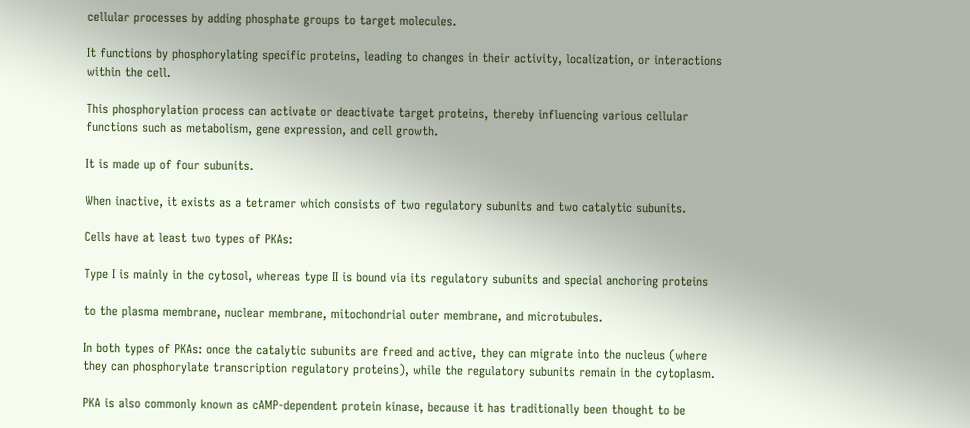cellular processes by adding phosphate groups to target molecules.

It functions by phosphorylating specific proteins, leading to changes in their activity, localization, or interactions within the cell.

This phosphorylation process can activate or deactivate target proteins, thereby influencing various cellular functions such as metabolism, gene expression, and cell growth.

It is made up of four subunits.

When inactive, it exists as a tetramer which consists of two regulatory subunits and two catalytic subunits.

Cells have at least two types of PKAs:

Type I is mainly in the cytosol, whereas type II is bound via its regulatory subunits and special anchoring proteins

to the plasma membrane, nuclear membrane, mitochondrial outer membrane, and microtubules.

In both types of PKAs: once the catalytic subunits are freed and active, they can migrate into the nucleus (where they can phosphorylate transcription regulatory proteins), while the regulatory subunits remain in the cytoplasm.

PKA is also commonly known as cAMP-dependent protein kinase, because it has traditionally been thought to be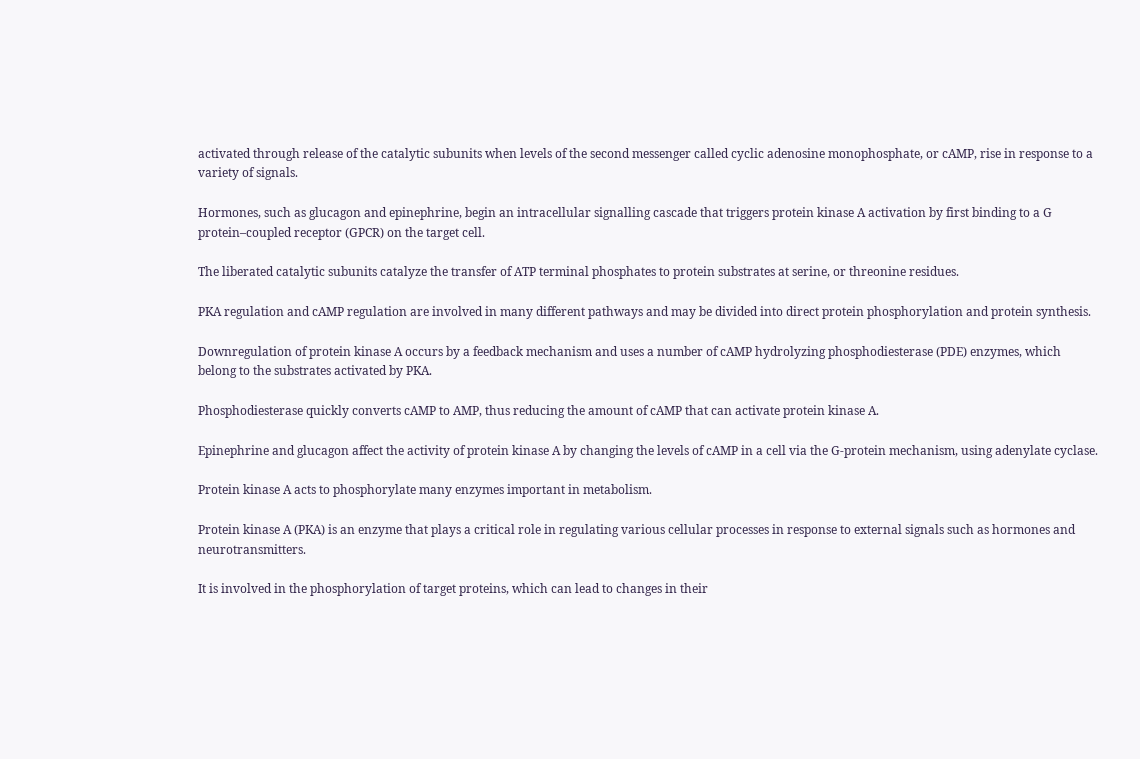activated through release of the catalytic subunits when levels of the second messenger called cyclic adenosine monophosphate, or cAMP, rise in response to a variety of signals.

Hormones, such as glucagon and epinephrine, begin an intracellular signalling cascade that triggers protein kinase A activation by first binding to a G protein–coupled receptor (GPCR) on the target cell.

The liberated catalytic subunits catalyze the transfer of ATP terminal phosphates to protein substrates at serine, or threonine residues.

PKA regulation and cAMP regulation are involved in many different pathways and may be divided into direct protein phosphorylation and protein synthesis.

Downregulation of protein kinase A occurs by a feedback mechanism and uses a number of cAMP hydrolyzing phosphodiesterase (PDE) enzymes, which belong to the substrates activated by PKA.

Phosphodiesterase quickly converts cAMP to AMP, thus reducing the amount of cAMP that can activate protein kinase A.

Epinephrine and glucagon affect the activity of protein kinase A by changing the levels of cAMP in a cell via the G-protein mechanism, using adenylate cyclase.

Protein kinase A acts to phosphorylate many enzymes important in metabolism.

Protein kinase A (PKA) is an enzyme that plays a critical role in regulating various cellular processes in response to external signals such as hormones and neurotransmitters.

It is involved in the phosphorylation of target proteins, which can lead to changes in their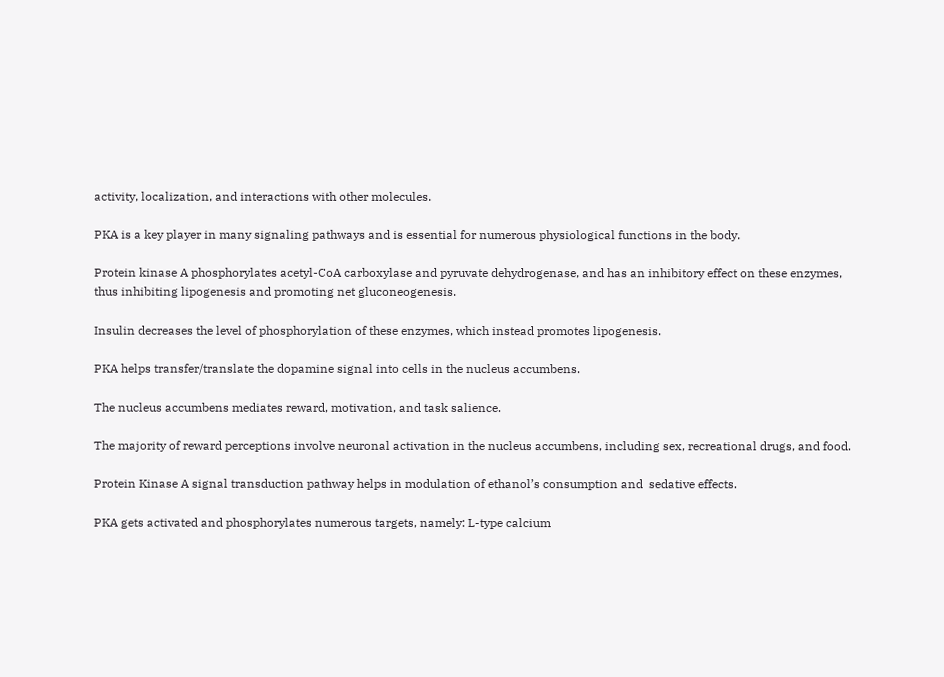activity, localization, and interactions with other molecules.

PKA is a key player in many signaling pathways and is essential for numerous physiological functions in the body.

Protein kinase A phosphorylates acetyl-CoA carboxylase and pyruvate dehydrogenase, and has an inhibitory effect on these enzymes, thus inhibiting lipogenesis and promoting net gluconeogenesis.

Insulin decreases the level of phosphorylation of these enzymes, which instead promotes lipogenesis.

PKA helps transfer/translate the dopamine signal into cells in the nucleus accumbens.

The nucleus accumbens mediates reward, motivation, and task salience.

The majority of reward perceptions involve neuronal activation in the nucleus accumbens, including sex, recreational drugs, and food.

Protein Kinase A signal transduction pathway helps in modulation of ethanol’s consumption and  sedative effects.

PKA gets activated and phosphorylates numerous targets, namely: L-type calcium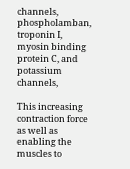channels, phospholamban, troponin I, myosin binding protein C, and potassium channels,

This increasing contraction force as well as enabling the muscles to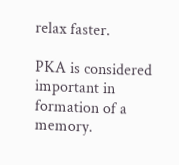relax faster.

PKA is considered important in formation of a memory.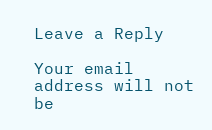Leave a Reply

Your email address will not be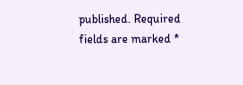published. Required fields are marked *